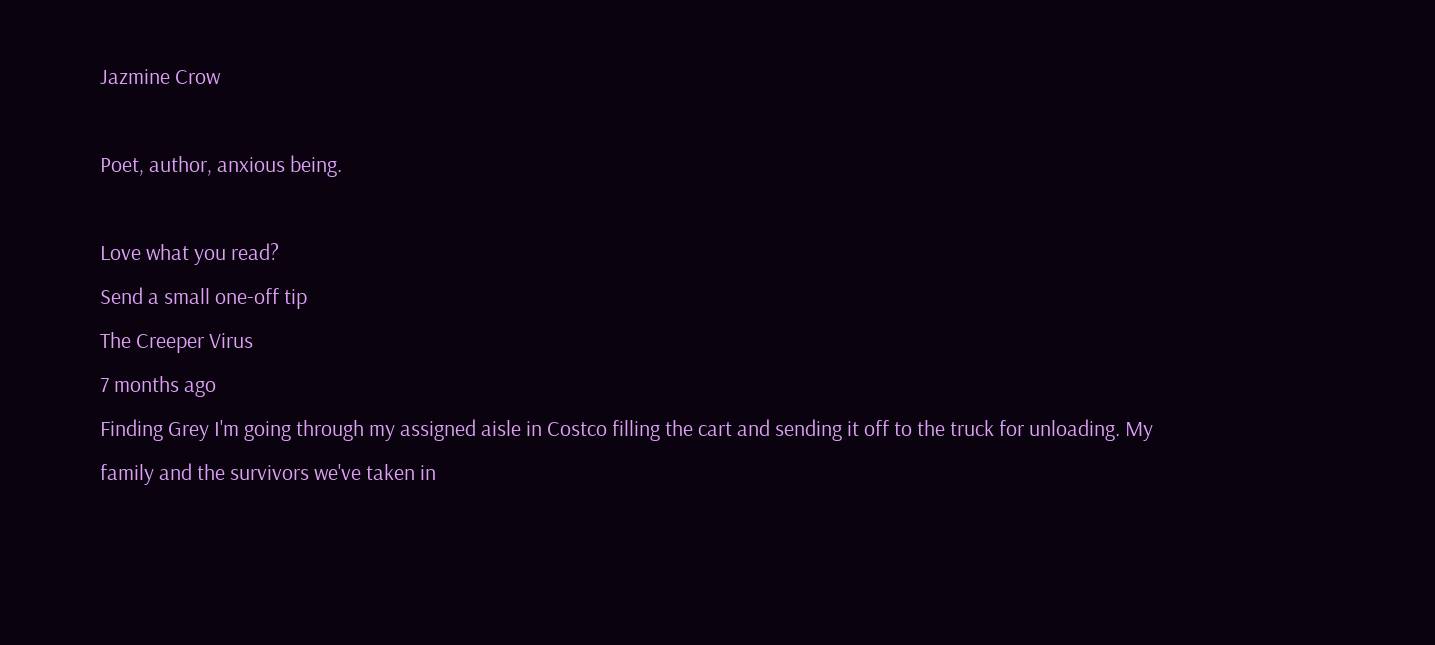Jazmine Crow

Poet, author, anxious being.

Love what you read?
Send a small one-off tip
The Creeper Virus
7 months ago
Finding Grey I'm going through my assigned aisle in Costco filling the cart and sending it off to the truck for unloading. My family and the survivors we've taken in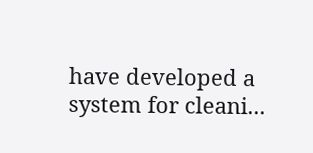have developed a system for cleani...